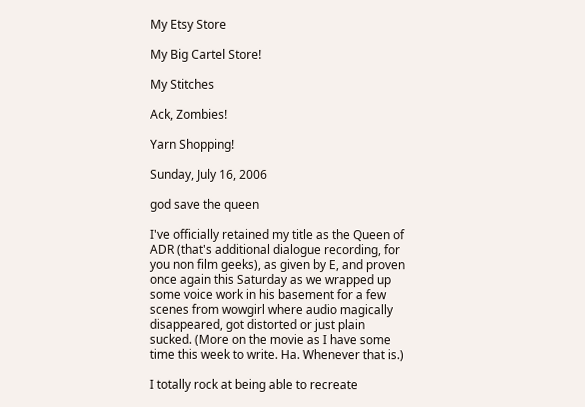My Etsy Store

My Big Cartel Store!

My Stitches

Ack, Zombies!

Yarn Shopping!

Sunday, July 16, 2006

god save the queen

I've officially retained my title as the Queen of ADR (that's additional dialogue recording, for you non film geeks), as given by E, and proven once again this Saturday as we wrapped up some voice work in his basement for a few scenes from wowgirl where audio magically disappeared, got distorted or just plain sucked. (More on the movie as I have some time this week to write. Ha. Whenever that is.)

I totally rock at being able to recreate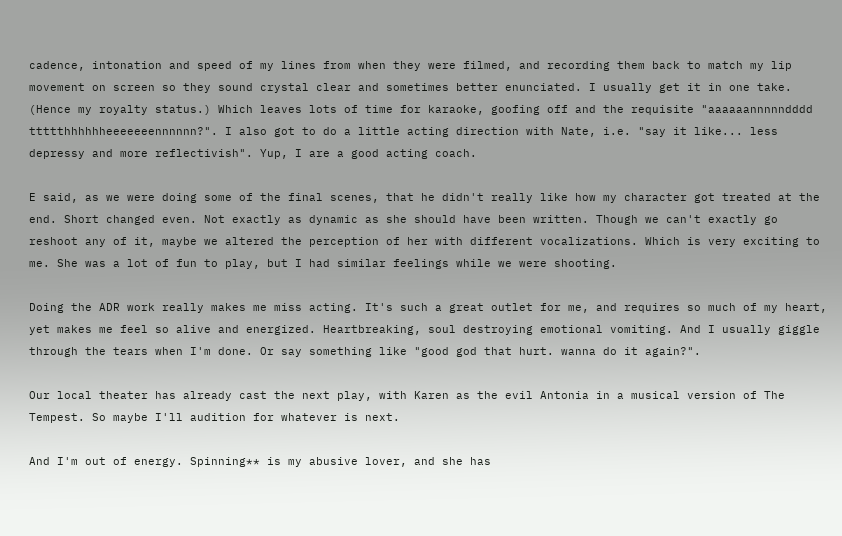cadence, intonation and speed of my lines from when they were filmed, and recording them back to match my lip movement on screen so they sound crystal clear and sometimes better enunciated. I usually get it in one take. (Hence my royalty status.) Which leaves lots of time for karaoke, goofing off and the requisite "aaaaaannnnndddd ttttthhhhhheeeeeeennnnnn?". I also got to do a little acting direction with Nate, i.e. "say it like... less depressy and more reflectivish". Yup, I are a good acting coach.

E said, as we were doing some of the final scenes, that he didn't really like how my character got treated at the end. Short changed even. Not exactly as dynamic as she should have been written. Though we can't exactly go reshoot any of it, maybe we altered the perception of her with different vocalizations. Which is very exciting to me. She was a lot of fun to play, but I had similar feelings while we were shooting.

Doing the ADR work really makes me miss acting. It's such a great outlet for me, and requires so much of my heart, yet makes me feel so alive and energized. Heartbreaking, soul destroying emotional vomiting. And I usually giggle through the tears when I'm done. Or say something like "good god that hurt. wanna do it again?".

Our local theater has already cast the next play, with Karen as the evil Antonia in a musical version of The Tempest. So maybe I'll audition for whatever is next.

And I'm out of energy. Spinning** is my abusive lover, and she has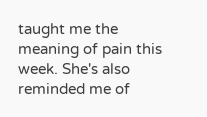taught me the meaning of pain this week. She's also reminded me of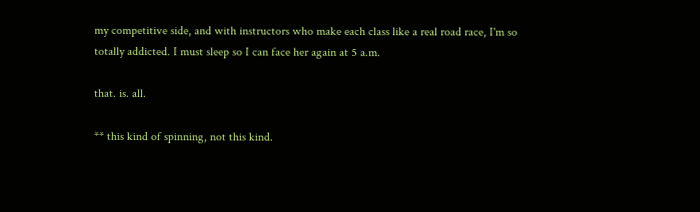my competitive side, and with instructors who make each class like a real road race, I'm so totally addicted. I must sleep so I can face her again at 5 a.m.

that. is. all.

** this kind of spinning, not this kind.